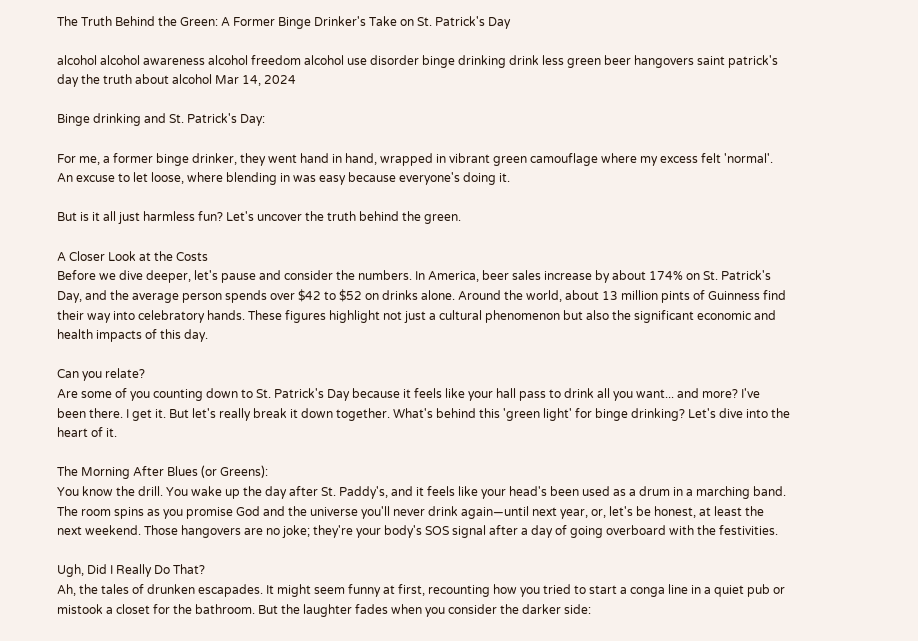The Truth Behind the Green: A Former Binge Drinker's Take on St. Patrick's Day

alcohol alcohol awareness alcohol freedom alcohol use disorder binge drinking drink less green beer hangovers saint patrick's day the truth about alcohol Mar 14, 2024

Binge drinking and St. Patrick's Day:

For me, a former binge drinker, they went hand in hand, wrapped in vibrant green camouflage where my excess felt 'normal'. An excuse to let loose, where blending in was easy because everyone's doing it.

But is it all just harmless fun? Let's uncover the truth behind the green.

A Closer Look at the Costs
Before we dive deeper, let's pause and consider the numbers. In America, beer sales increase by about 174% on St. Patrick's Day, and the average person spends over $42 to $52 on drinks alone. Around the world, about 13 million pints of Guinness find their way into celebratory hands. These figures highlight not just a cultural phenomenon but also the significant economic and health impacts of this day.

Can you relate?
Are some of you counting down to St. Patrick's Day because it feels like your hall pass to drink all you want... and more? I've been there. I get it. But let's really break it down together. What's behind this 'green light' for binge drinking? Let's dive into the heart of it.

The Morning After Blues (or Greens):
You know the drill. You wake up the day after St. Paddy's, and it feels like your head's been used as a drum in a marching band. The room spins as you promise God and the universe you'll never drink again—until next year, or, let's be honest, at least the next weekend. Those hangovers are no joke; they're your body's SOS signal after a day of going overboard with the festivities.

Ugh, Did I Really Do That?
Ah, the tales of drunken escapades. It might seem funny at first, recounting how you tried to start a conga line in a quiet pub or mistook a closet for the bathroom. But the laughter fades when you consider the darker side: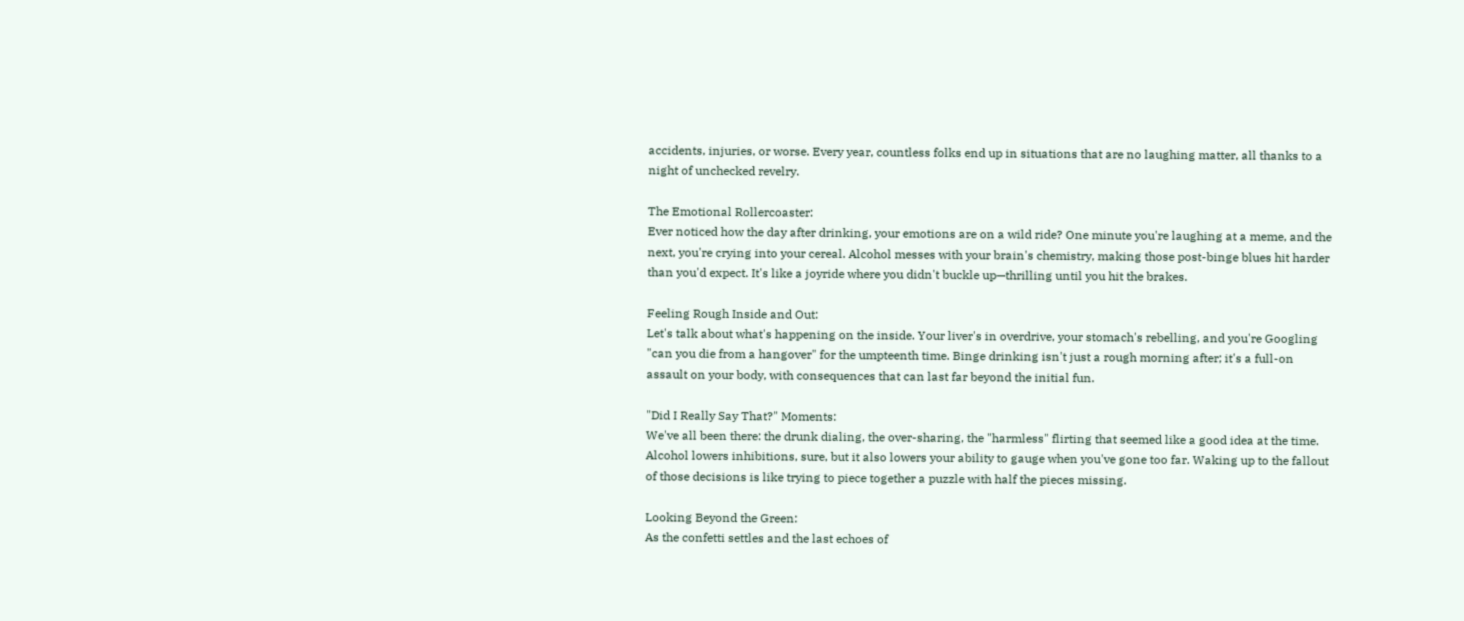accidents, injuries, or worse. Every year, countless folks end up in situations that are no laughing matter, all thanks to a night of unchecked revelry.

The Emotional Rollercoaster:
Ever noticed how the day after drinking, your emotions are on a wild ride? One minute you're laughing at a meme, and the next, you're crying into your cereal. Alcohol messes with your brain's chemistry, making those post-binge blues hit harder than you'd expect. It's like a joyride where you didn't buckle up—thrilling until you hit the brakes.

Feeling Rough Inside and Out:
Let's talk about what's happening on the inside. Your liver's in overdrive, your stomach's rebelling, and you're Googling "can you die from a hangover" for the umpteenth time. Binge drinking isn't just a rough morning after; it's a full-on assault on your body, with consequences that can last far beyond the initial fun.

"Did I Really Say That?" Moments:
We've all been there: the drunk dialing, the over-sharing, the "harmless" flirting that seemed like a good idea at the time. Alcohol lowers inhibitions, sure, but it also lowers your ability to gauge when you've gone too far. Waking up to the fallout of those decisions is like trying to piece together a puzzle with half the pieces missing.

Looking Beyond the Green:
As the confetti settles and the last echoes of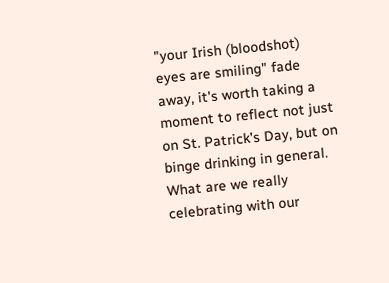"your Irish (bloodshot) eyes are smiling" fade away, it's worth taking a moment to reflect not just on St. Patrick's Day, but on binge drinking in general. What are we really celebrating with our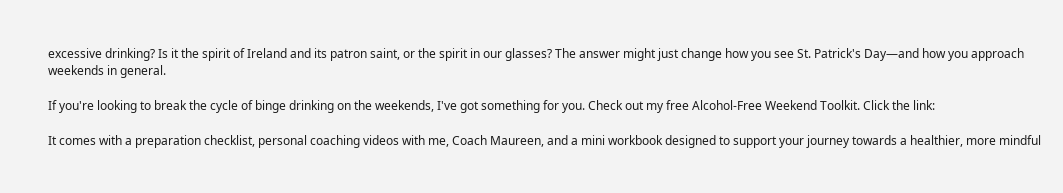excessive drinking? Is it the spirit of Ireland and its patron saint, or the spirit in our glasses? The answer might just change how you see St. Patrick's Day—and how you approach weekends in general.

If you're looking to break the cycle of binge drinking on the weekends, I've got something for you. Check out my free Alcohol-Free Weekend Toolkit. Click the link:

It comes with a preparation checklist, personal coaching videos with me, Coach Maureen, and a mini workbook designed to support your journey towards a healthier, more mindful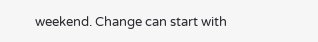weekend. Change can start with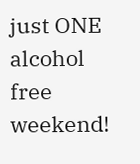just ONE alcohol free weekend!